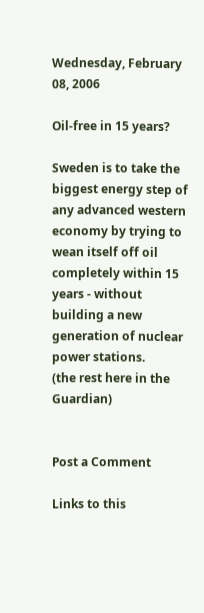Wednesday, February 08, 2006

Oil-free in 15 years?

Sweden is to take the biggest energy step of any advanced western economy by trying to wean itself off oil completely within 15 years - without building a new generation of nuclear power stations.
(the rest here in the Guardian)


Post a Comment

Links to this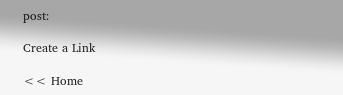post:

Create a Link

<< Home